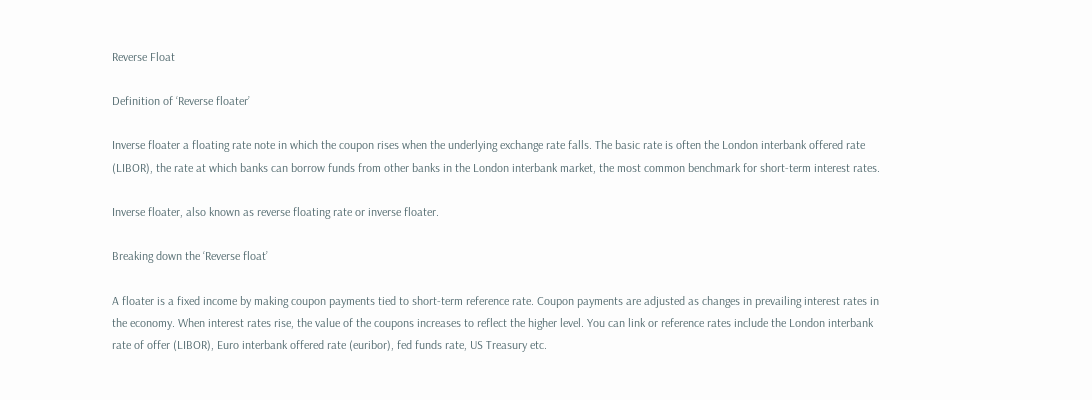Reverse Float

Definition of ‘Reverse floater’

Inverse floater a floating rate note in which the coupon rises when the underlying exchange rate falls. The basic rate is often the London interbank offered rate (LIBOR), the rate at which banks can borrow funds from other banks in the London interbank market, the most common benchmark for short-term interest rates.

Inverse floater, also known as reverse floating rate or inverse floater.

Breaking down the ‘Reverse float’

A floater is a fixed income by making coupon payments tied to short-term reference rate. Coupon payments are adjusted as changes in prevailing interest rates in the economy. When interest rates rise, the value of the coupons increases to reflect the higher level. You can link or reference rates include the London interbank rate of offer (LIBOR), Euro interbank offered rate (euribor), fed funds rate, US Treasury etc.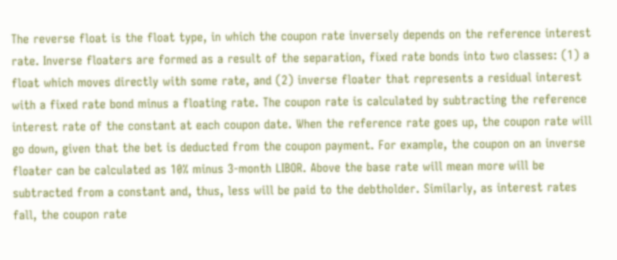The reverse float is the float type, in which the coupon rate inversely depends on the reference interest rate. Inverse floaters are formed as a result of the separation, fixed rate bonds into two classes: (1) a float which moves directly with some rate, and (2) inverse floater that represents a residual interest with a fixed rate bond minus a floating rate. The coupon rate is calculated by subtracting the reference interest rate of the constant at each coupon date. When the reference rate goes up, the coupon rate will go down, given that the bet is deducted from the coupon payment. For example, the coupon on an inverse floater can be calculated as 10% minus 3-month LIBOR. Above the base rate will mean more will be subtracted from a constant and, thus, less will be paid to the debtholder. Similarly, as interest rates fall, the coupon rate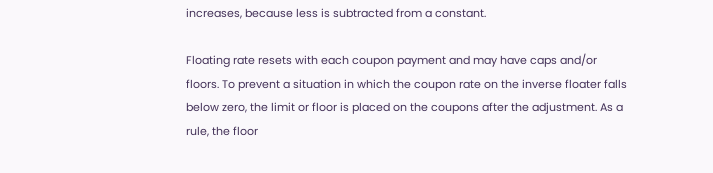increases, because less is subtracted from a constant.

Floating rate resets with each coupon payment and may have caps and/or floors. To prevent a situation in which the coupon rate on the inverse floater falls below zero, the limit or floor is placed on the coupons after the adjustment. As a rule, the floor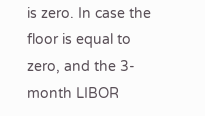is zero. In case the floor is equal to zero, and the 3-month LIBOR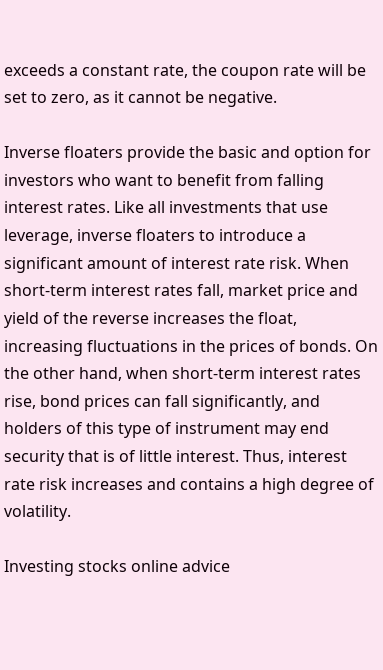exceeds a constant rate, the coupon rate will be set to zero, as it cannot be negative.

Inverse floaters provide the basic and option for investors who want to benefit from falling interest rates. Like all investments that use leverage, inverse floaters to introduce a significant amount of interest rate risk. When short-term interest rates fall, market price and yield of the reverse increases the float, increasing fluctuations in the prices of bonds. On the other hand, when short-term interest rates rise, bond prices can fall significantly, and holders of this type of instrument may end security that is of little interest. Thus, interest rate risk increases and contains a high degree of volatility.

Investing stocks online advice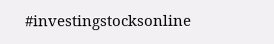#investingstocksonline